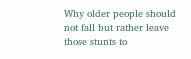Why older people should not fall but rather leave those stunts to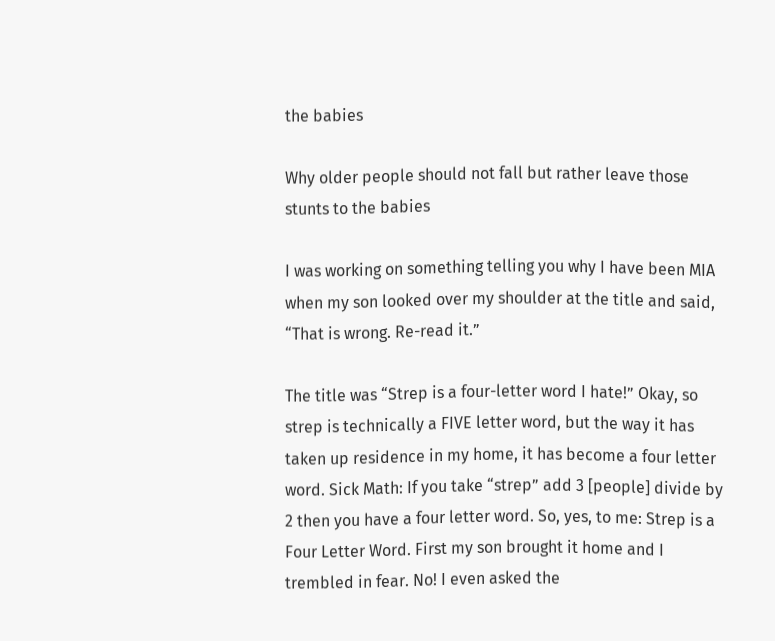the babies

Why older people should not fall but rather leave those stunts to the babies

I was working on something telling you why I have been MIA when my son looked over my shoulder at the title and said, “That is wrong. Re-read it.”

The title was “Strep is a four-letter word I hate!” Okay, so strep is technically a FIVE letter word, but the way it has taken up residence in my home, it has become a four letter word. Sick Math: If you take “strep” add 3 [people] divide by 2 then you have a four letter word. So, yes, to me: Strep is a Four Letter Word. First my son brought it home and I trembled in fear. No! I even asked the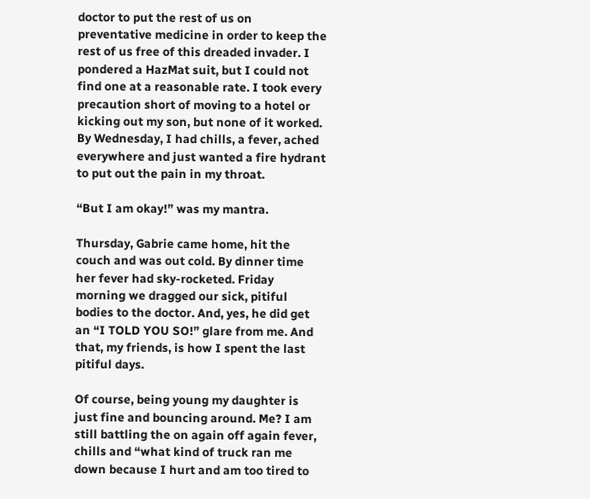doctor to put the rest of us on preventative medicine in order to keep the rest of us free of this dreaded invader. I pondered a HazMat suit, but I could not find one at a reasonable rate. I took every precaution short of moving to a hotel or kicking out my son, but none of it worked. By Wednesday, I had chills, a fever, ached everywhere and just wanted a fire hydrant to put out the pain in my throat.

“But I am okay!” was my mantra.

Thursday, Gabrie came home, hit the couch and was out cold. By dinner time her fever had sky-rocketed. Friday morning we dragged our sick, pitiful bodies to the doctor. And, yes, he did get an “I TOLD YOU SO!” glare from me. And that, my friends, is how I spent the last pitiful days.

Of course, being young my daughter is just fine and bouncing around. Me? I am still battling the on again off again fever, chills and “what kind of truck ran me down because I hurt and am too tired to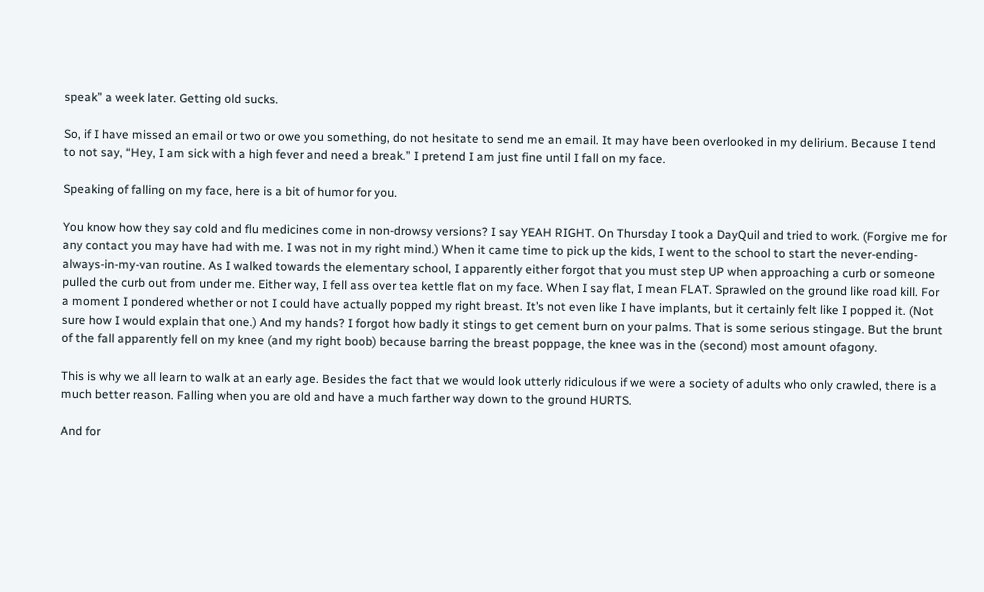speak” a week later. Getting old sucks.

So, if I have missed an email or two or owe you something, do not hesitate to send me an email. It may have been overlooked in my delirium. Because I tend to not say, “Hey, I am sick with a high fever and need a break.” I pretend I am just fine until I fall on my face.

Speaking of falling on my face, here is a bit of humor for you.

You know how they say cold and flu medicines come in non-drowsy versions? I say YEAH RIGHT. On Thursday I took a DayQuil and tried to work. (Forgive me for any contact you may have had with me. I was not in my right mind.) When it came time to pick up the kids, I went to the school to start the never-ending-always-in-my-van routine. As I walked towards the elementary school, I apparently either forgot that you must step UP when approaching a curb or someone pulled the curb out from under me. Either way, I fell ass over tea kettle flat on my face. When I say flat, I mean FLAT. Sprawled on the ground like road kill. For a moment I pondered whether or not I could have actually popped my right breast. It’s not even like I have implants, but it certainly felt like I popped it. (Not sure how I would explain that one.) And my hands? I forgot how badly it stings to get cement burn on your palms. That is some serious stingage. But the brunt of the fall apparently fell on my knee (and my right boob) because barring the breast poppage, the knee was in the (second) most amount ofagony.

This is why we all learn to walk at an early age. Besides the fact that we would look utterly ridiculous if we were a society of adults who only crawled, there is a much better reason. Falling when you are old and have a much farther way down to the ground HURTS.

And for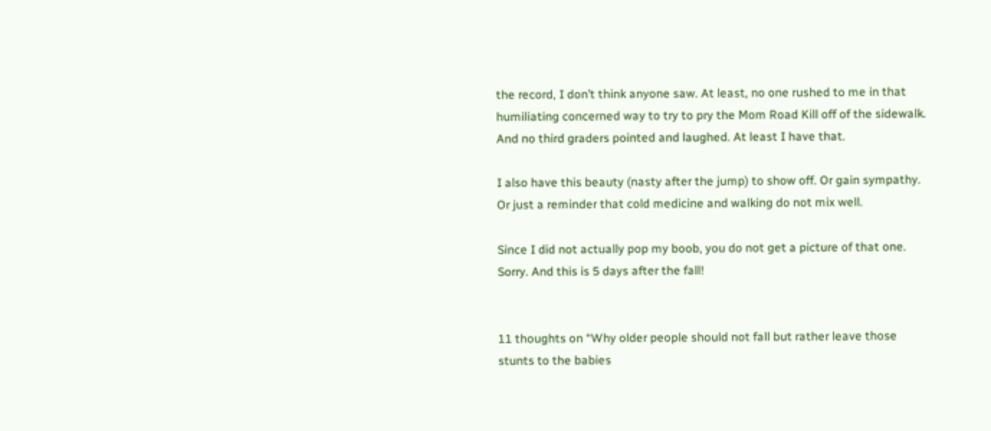the record, I don’t think anyone saw. At least, no one rushed to me in that humiliating concerned way to try to pry the Mom Road Kill off of the sidewalk. And no third graders pointed and laughed. At least I have that.

I also have this beauty (nasty after the jump) to show off. Or gain sympathy. Or just a reminder that cold medicine and walking do not mix well.

Since I did not actually pop my boob, you do not get a picture of that one. Sorry. And this is 5 days after the fall!


11 thoughts on “Why older people should not fall but rather leave those stunts to the babies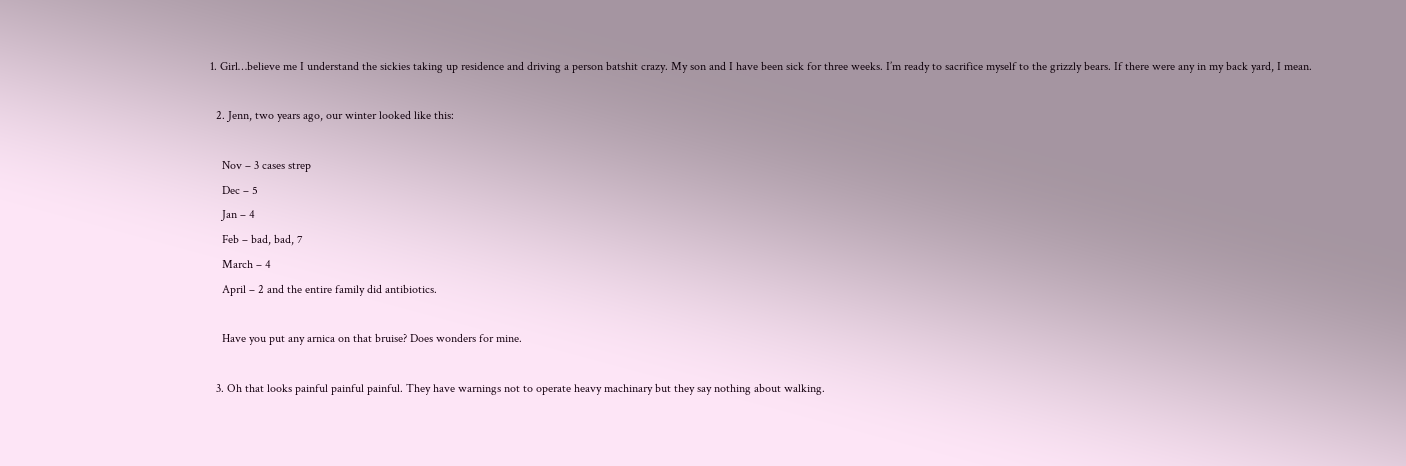1. Girl…believe me I understand the sickies taking up residence and driving a person batshit crazy. My son and I have been sick for three weeks. I’m ready to sacrifice myself to the grizzly bears. If there were any in my back yard, I mean.

  2. Jenn, two years ago, our winter looked like this:

    Nov – 3 cases strep
    Dec – 5
    Jan – 4
    Feb – bad, bad, 7
    March – 4
    April – 2 and the entire family did antibiotics.

    Have you put any arnica on that bruise? Does wonders for mine.

  3. Oh that looks painful painful painful. They have warnings not to operate heavy machinary but they say nothing about walking.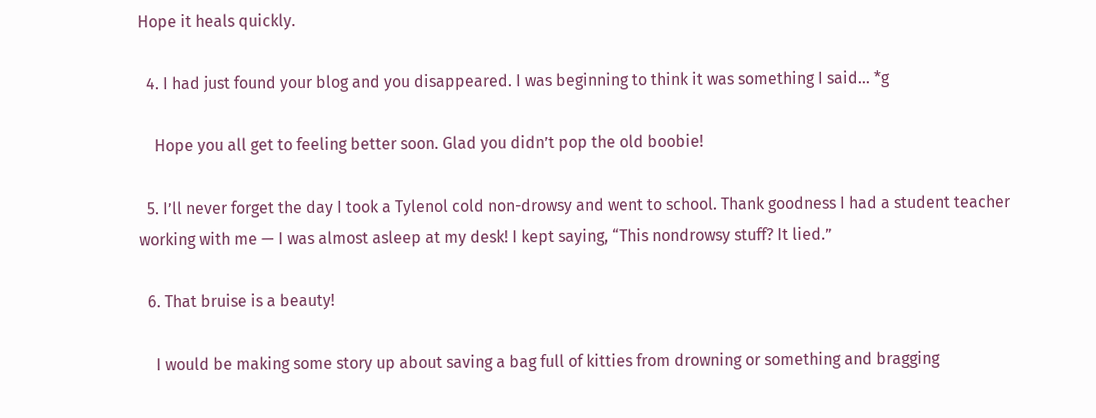Hope it heals quickly.

  4. I had just found your blog and you disappeared. I was beginning to think it was something I said… *g

    Hope you all get to feeling better soon. Glad you didn’t pop the old boobie!

  5. I’ll never forget the day I took a Tylenol cold non-drowsy and went to school. Thank goodness I had a student teacher working with me — I was almost asleep at my desk! I kept saying, “This nondrowsy stuff? It lied.”

  6. That bruise is a beauty!

    I would be making some story up about saving a bag full of kitties from drowning or something and bragging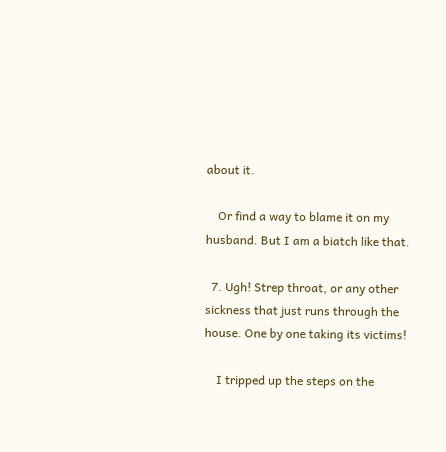about it.

    Or find a way to blame it on my husband. But I am a biatch like that.

  7. Ugh! Strep throat, or any other sickness that just runs through the house. One by one taking its victims!

    I tripped up the steps on the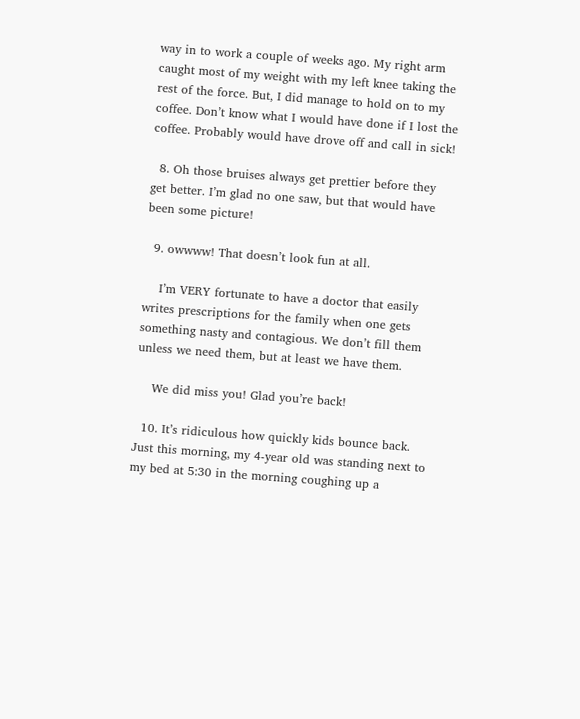way in to work a couple of weeks ago. My right arm caught most of my weight with my left knee taking the rest of the force. But, I did manage to hold on to my coffee. Don’t know what I would have done if I lost the coffee. Probably would have drove off and call in sick!

  8. Oh those bruises always get prettier before they get better. I’m glad no one saw, but that would have been some picture!

  9. owwww! That doesn’t look fun at all.

    I’m VERY fortunate to have a doctor that easily writes prescriptions for the family when one gets something nasty and contagious. We don’t fill them unless we need them, but at least we have them.

    We did miss you! Glad you’re back!

  10. It’s ridiculous how quickly kids bounce back. Just this morning, my 4-year old was standing next to my bed at 5:30 in the morning coughing up a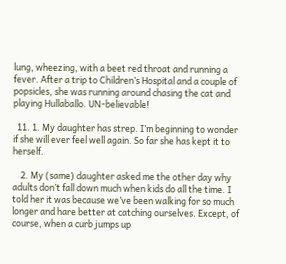lung, wheezing, with a beet red throat and running a fever. After a trip to Children’s Hospital and a couple of popsicles, she was running around chasing the cat and playing Hullaballo. UN-believable!

  11. 1. My daughter has strep. I’m beginning to wonder if she will ever feel well again. So far she has kept it to herself.

    2. My (same) daughter asked me the other day why adults don’t fall down much when kids do all the time. I told her it was because we’ve been walking for so much longer and hare better at catching ourselves. Except, of course, when a curb jumps up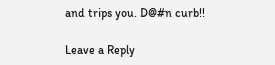and trips you. D@#n curb!!

Leave a Reply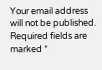Your email address will not be published. Required fields are marked *